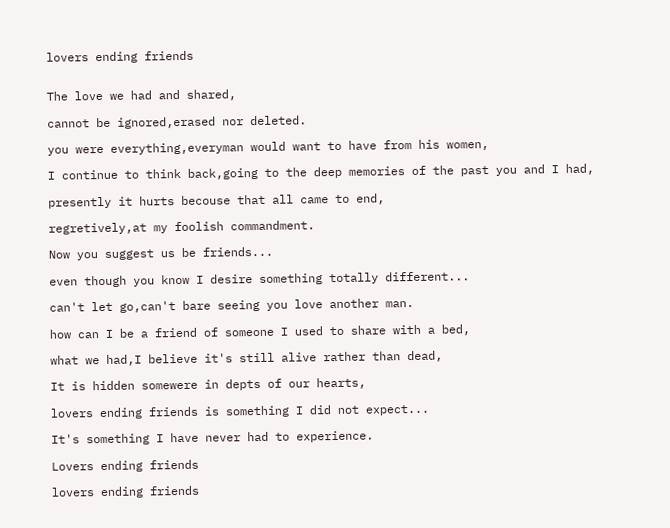lovers ending friends


The love we had and shared,

cannot be ignored,erased nor deleted.

you were everything,everyman would want to have from his women,

I continue to think back,going to the deep memories of the past you and I had,

presently it hurts becouse that all came to end,

regretively,at my foolish commandment.

Now you suggest us be friends...

even though you know I desire something totally different...

can't let go,can't bare seeing you love another man.

how can I be a friend of someone I used to share with a bed,

what we had,I believe it's still alive rather than dead,

It is hidden somewere in depts of our hearts,

lovers ending friends is something I did not expect...

It's something I have never had to experience.

Lovers ending friends

lovers ending friends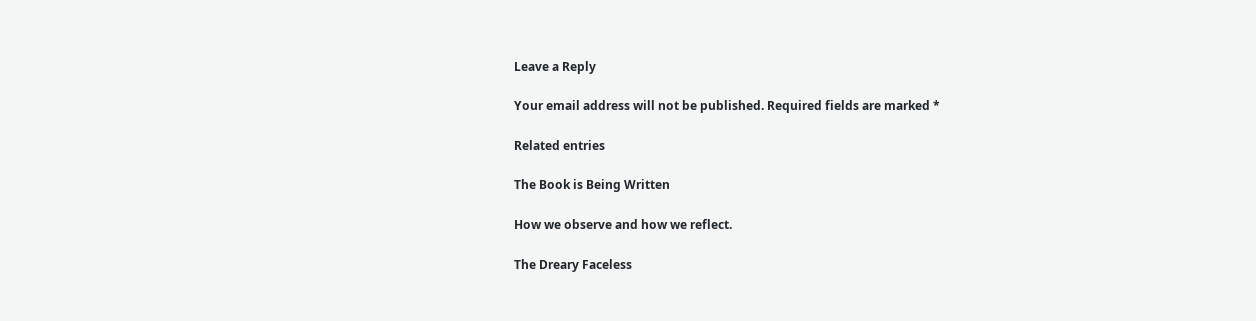Leave a Reply

Your email address will not be published. Required fields are marked *

Related entries

The Book is Being Written

How we observe and how we reflect.

The Dreary Faceless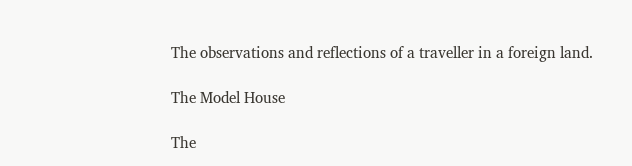The observations and reflections of a traveller in a foreign land.

The Model House

The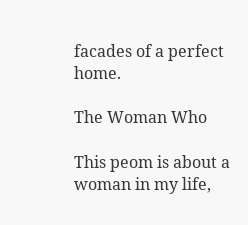facades of a perfect home.

The Woman Who

This peom is about a woman in my life,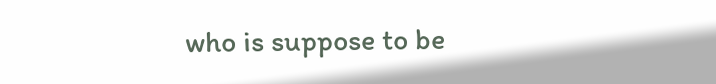who is suppose to be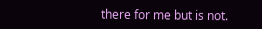there for me but is not.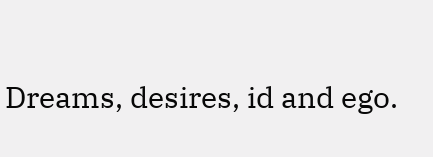Dreams, desires, id and ego.